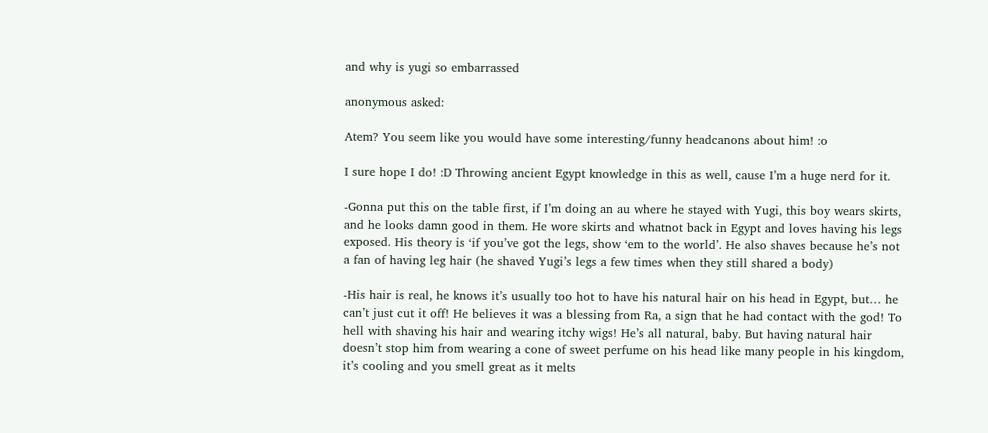and why is yugi so embarrassed

anonymous asked:

Atem? You seem like you would have some interesting/funny headcanons about him! :o

I sure hope I do! :D Throwing ancient Egypt knowledge in this as well, cause I’m a huge nerd for it.

-Gonna put this on the table first, if I’m doing an au where he stayed with Yugi, this boy wears skirts, and he looks damn good in them. He wore skirts and whatnot back in Egypt and loves having his legs exposed. His theory is ‘if you’ve got the legs, show ‘em to the world’. He also shaves because he’s not a fan of having leg hair (he shaved Yugi’s legs a few times when they still shared a body)

-His hair is real, he knows it’s usually too hot to have his natural hair on his head in Egypt, but… he can’t just cut it off! He believes it was a blessing from Ra, a sign that he had contact with the god! To hell with shaving his hair and wearing itchy wigs! He’s all natural, baby. But having natural hair doesn’t stop him from wearing a cone of sweet perfume on his head like many people in his kingdom, it’s cooling and you smell great as it melts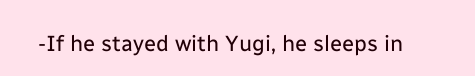-If he stayed with Yugi, he sleeps in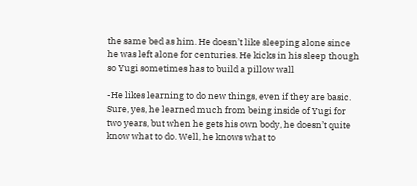the same bed as him. He doesn’t like sleeping alone since he was left alone for centuries. He kicks in his sleep though so Yugi sometimes has to build a pillow wall

-He likes learning to do new things, even if they are basic. Sure, yes, he learned much from being inside of Yugi for two years, but when he gets his own body, he doesn’t quite know what to do. Well, he knows what to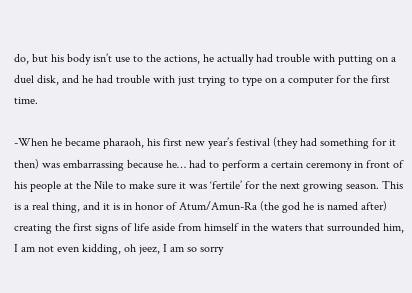do, but his body isn’t use to the actions, he actually had trouble with putting on a duel disk, and he had trouble with just trying to type on a computer for the first time.

-When he became pharaoh, his first new year’s festival (they had something for it then) was embarrassing because he… had to perform a certain ceremony in front of his people at the Nile to make sure it was ‘fertile’ for the next growing season. This is a real thing, and it is in honor of Atum/Amun-Ra (the god he is named after) creating the first signs of life aside from himself in the waters that surrounded him, I am not even kidding, oh jeez, I am so sorry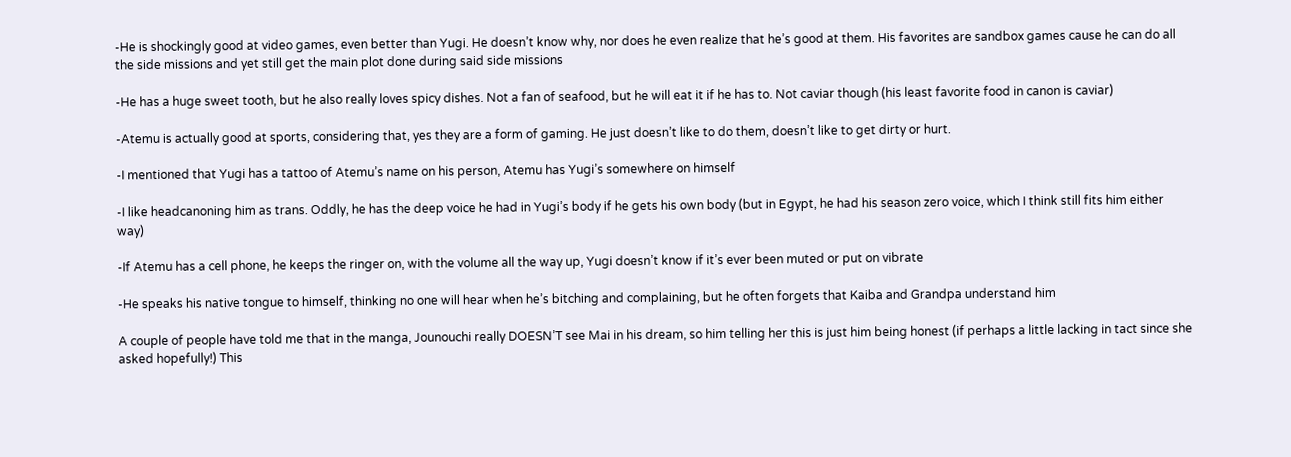-He is shockingly good at video games, even better than Yugi. He doesn’t know why, nor does he even realize that he’s good at them. His favorites are sandbox games cause he can do all the side missions and yet still get the main plot done during said side missions

-He has a huge sweet tooth, but he also really loves spicy dishes. Not a fan of seafood, but he will eat it if he has to. Not caviar though (his least favorite food in canon is caviar)

-Atemu is actually good at sports, considering that, yes they are a form of gaming. He just doesn’t like to do them, doesn’t like to get dirty or hurt.

-I mentioned that Yugi has a tattoo of Atemu’s name on his person, Atemu has Yugi’s somewhere on himself

-I like headcanoning him as trans. Oddly, he has the deep voice he had in Yugi’s body if he gets his own body (but in Egypt, he had his season zero voice, which I think still fits him either way)

-If Atemu has a cell phone, he keeps the ringer on, with the volume all the way up, Yugi doesn’t know if it’s ever been muted or put on vibrate

-He speaks his native tongue to himself, thinking no one will hear when he’s bitching and complaining, but he often forgets that Kaiba and Grandpa understand him

A couple of people have told me that in the manga, Jounouchi really DOESN’T see Mai in his dream, so him telling her this is just him being honest (if perhaps a little lacking in tact since she asked hopefully!) This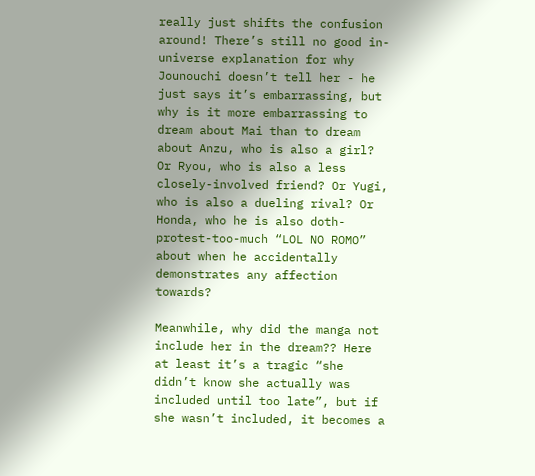really just shifts the confusion around! There’s still no good in-universe explanation for why Jounouchi doesn’t tell her - he just says it’s embarrassing, but why is it more embarrassing to dream about Mai than to dream about Anzu, who is also a girl? Or Ryou, who is also a less closely-involved friend? Or Yugi, who is also a dueling rival? Or Honda, who he is also doth-protest-too-much “LOL NO ROMO” about when he accidentally demonstrates any affection towards?

Meanwhile, why did the manga not include her in the dream?? Here at least it’s a tragic “she didn’t know she actually was included until too late”, but if she wasn’t included, it becomes a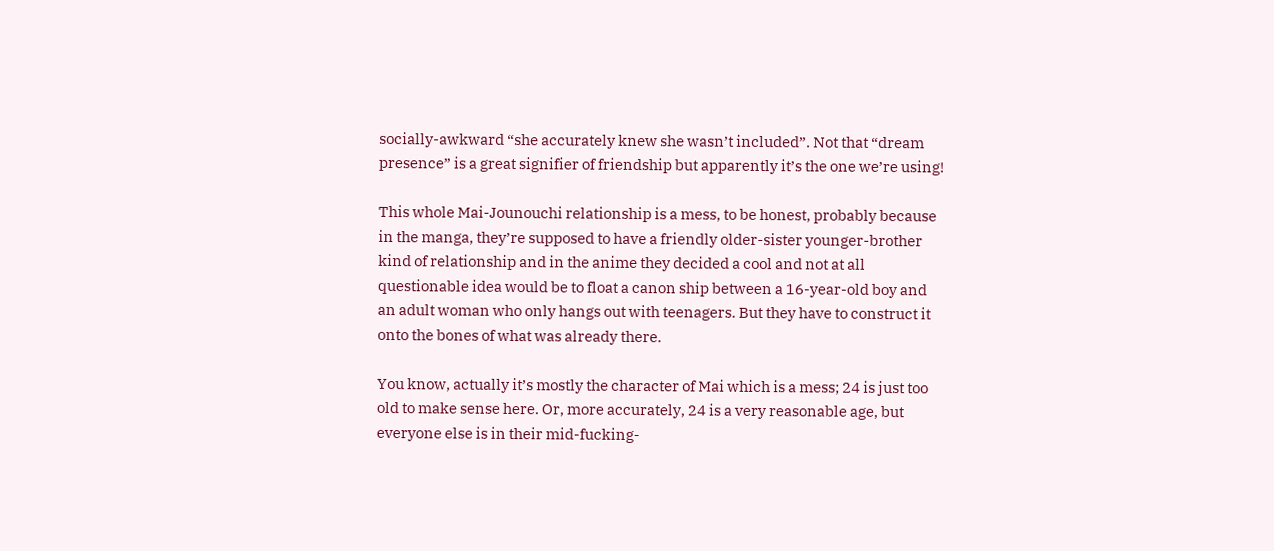socially-awkward “she accurately knew she wasn’t included”. Not that “dream presence” is a great signifier of friendship but apparently it’s the one we’re using!

This whole Mai-Jounouchi relationship is a mess, to be honest, probably because in the manga, they’re supposed to have a friendly older-sister younger-brother kind of relationship and in the anime they decided a cool and not at all questionable idea would be to float a canon ship between a 16-year-old boy and an adult woman who only hangs out with teenagers. But they have to construct it onto the bones of what was already there.

You know, actually it’s mostly the character of Mai which is a mess; 24 is just too old to make sense here. Or, more accurately, 24 is a very reasonable age, but everyone else is in their mid-fucking-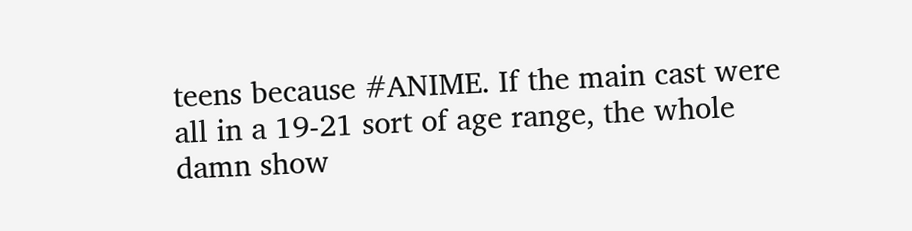teens because #ANIME. If the main cast were all in a 19-21 sort of age range, the whole damn show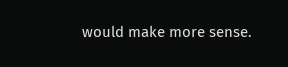would make more sense.